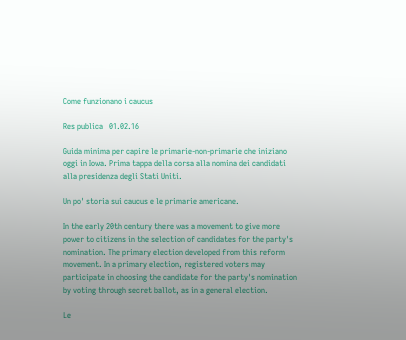Come funzionano i caucus

Res publica   01.02.16

Guida minima per capire le primarie-non-primarie che iniziano oggi in Iowa. Prima tappa della corsa alla nomina dei candidati alla presidenza degli Stati Uniti.

Un po' storia sui caucus e le primarie americane.

In the early 20th century there was a movement to give more power to citizens in the selection of candidates for the party's nomination. The primary election developed from this reform movement. In a primary election, registered voters may participate in choosing the candidate for the party's nomination by voting through secret ballot, as in a general election.

Le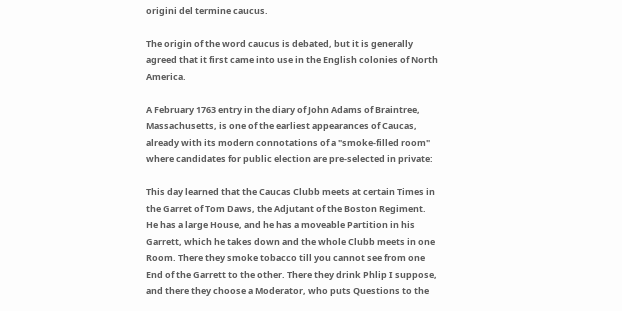origini del termine caucus.

The origin of the word caucus is debated, but it is generally agreed that it first came into use in the English colonies of North America.

A February 1763 entry in the diary of John Adams of Braintree, Massachusetts, is one of the earliest appearances of Caucas, already with its modern connotations of a "smoke-filled room" where candidates for public election are pre-selected in private:

This day learned that the Caucas Clubb meets at certain Times in the Garret of Tom Daws, the Adjutant of the Boston Regiment. He has a large House, and he has a moveable Partition in his Garrett, which he takes down and the whole Clubb meets in one Room. There they smoke tobacco till you cannot see from one End of the Garrett to the other. There they drink Phlip I suppose, and there they choose a Moderator, who puts Questions to the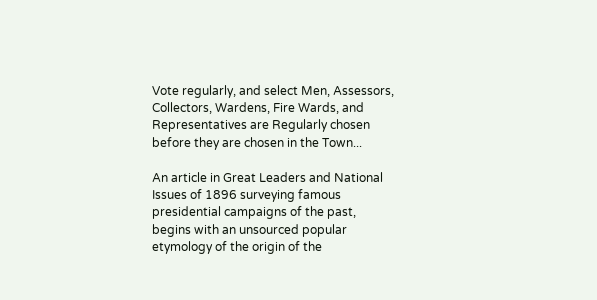Vote regularly, and select Men, Assessors, Collectors, Wardens, Fire Wards, and Representatives are Regularly chosen before they are chosen in the Town...

An article in Great Leaders and National Issues of 1896 surveying famous presidential campaigns of the past, begins with an unsourced popular etymology of the origin of the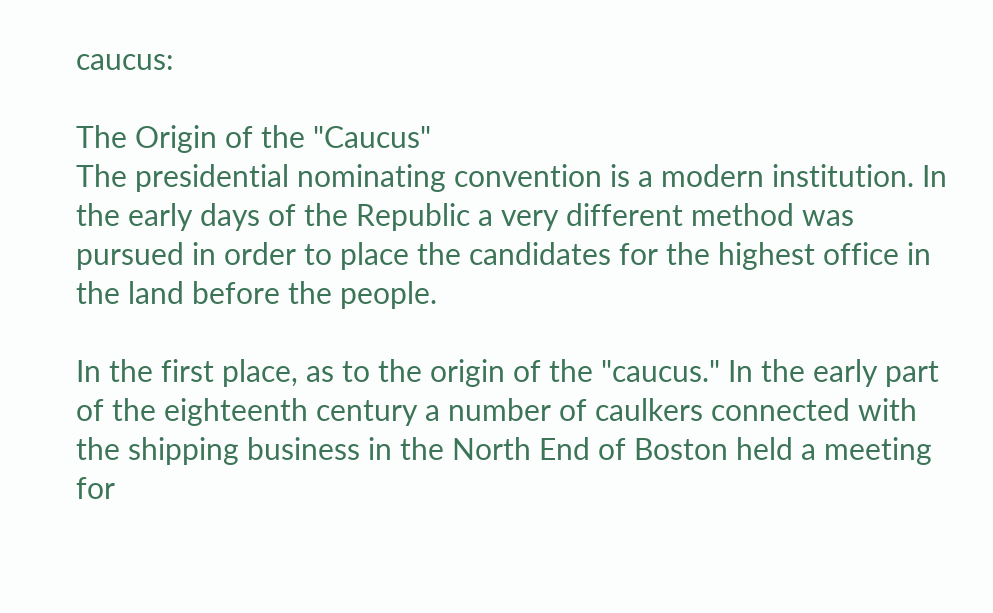caucus:

The Origin of the "Caucus"
The presidential nominating convention is a modern institution. In the early days of the Republic a very different method was pursued in order to place the candidates for the highest office in the land before the people.

In the first place, as to the origin of the "caucus." In the early part of the eighteenth century a number of caulkers connected with the shipping business in the North End of Boston held a meeting for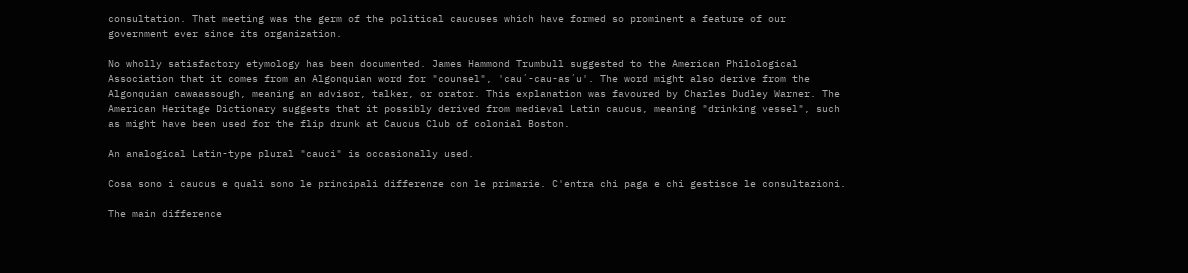consultation. That meeting was the germ of the political caucuses which have formed so prominent a feature of our government ever since its organization.

No wholly satisfactory etymology has been documented. James Hammond Trumbull suggested to the American Philological Association that it comes from an Algonquian word for "counsel", 'cau´-cau-as´u'. The word might also derive from the Algonquian cawaassough, meaning an advisor, talker, or orator. This explanation was favoured by Charles Dudley Warner. The American Heritage Dictionary suggests that it possibly derived from medieval Latin caucus, meaning "drinking vessel", such as might have been used for the flip drunk at Caucus Club of colonial Boston.

An analogical Latin-type plural "cauci" is occasionally used.

Cosa sono i caucus e quali sono le principali differenze con le primarie. C'entra chi paga e chi gestisce le consultazioni.

The main difference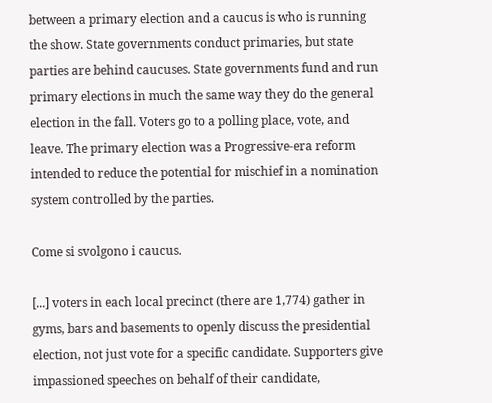between a primary election and a caucus is who is running the show. State governments conduct primaries, but state parties are behind caucuses. State governments fund and run primary elections in much the same way they do the general election in the fall. Voters go to a polling place, vote, and leave. The primary election was a Progressive-era reform intended to reduce the potential for mischief in a nomination system controlled by the parties.

Come si svolgono i caucus.

[...] voters in each local precinct (there are 1,774) gather in gyms, bars and basements to openly discuss the presidential election, not just vote for a specific candidate. Supporters give impassioned speeches on behalf of their candidate,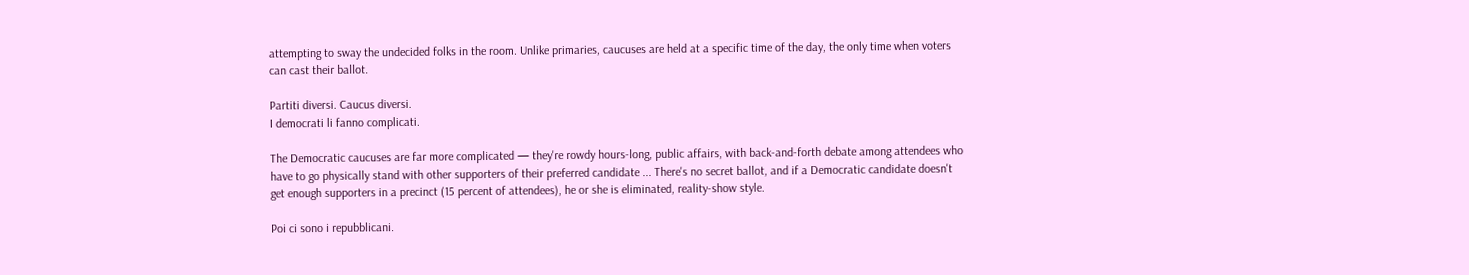attempting to sway the undecided folks in the room. Unlike primaries, caucuses are held at a specific time of the day, the only time when voters can cast their ballot.

Partiti diversi. Caucus diversi.
I democrati li fanno complicati.

The Democratic caucuses are far more complicated — they're rowdy hours-long, public affairs, with back-and-forth debate among attendees who have to go physically stand with other supporters of their preferred candidate ... There's no secret ballot, and if a Democratic candidate doesn't get enough supporters in a precinct (15 percent of attendees), he or she is eliminated, reality-show style.

Poi ci sono i repubblicani.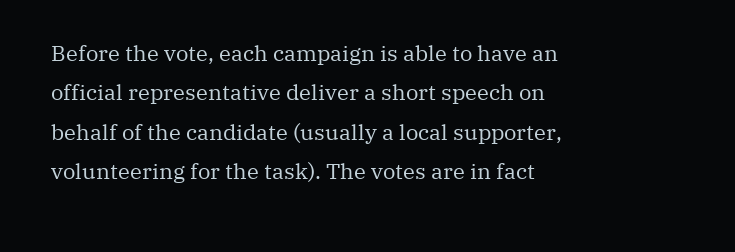Before the vote, each campaign is able to have an official representative deliver a short speech on behalf of the candidate (usually a local supporter, volunteering for the task). The votes are in fact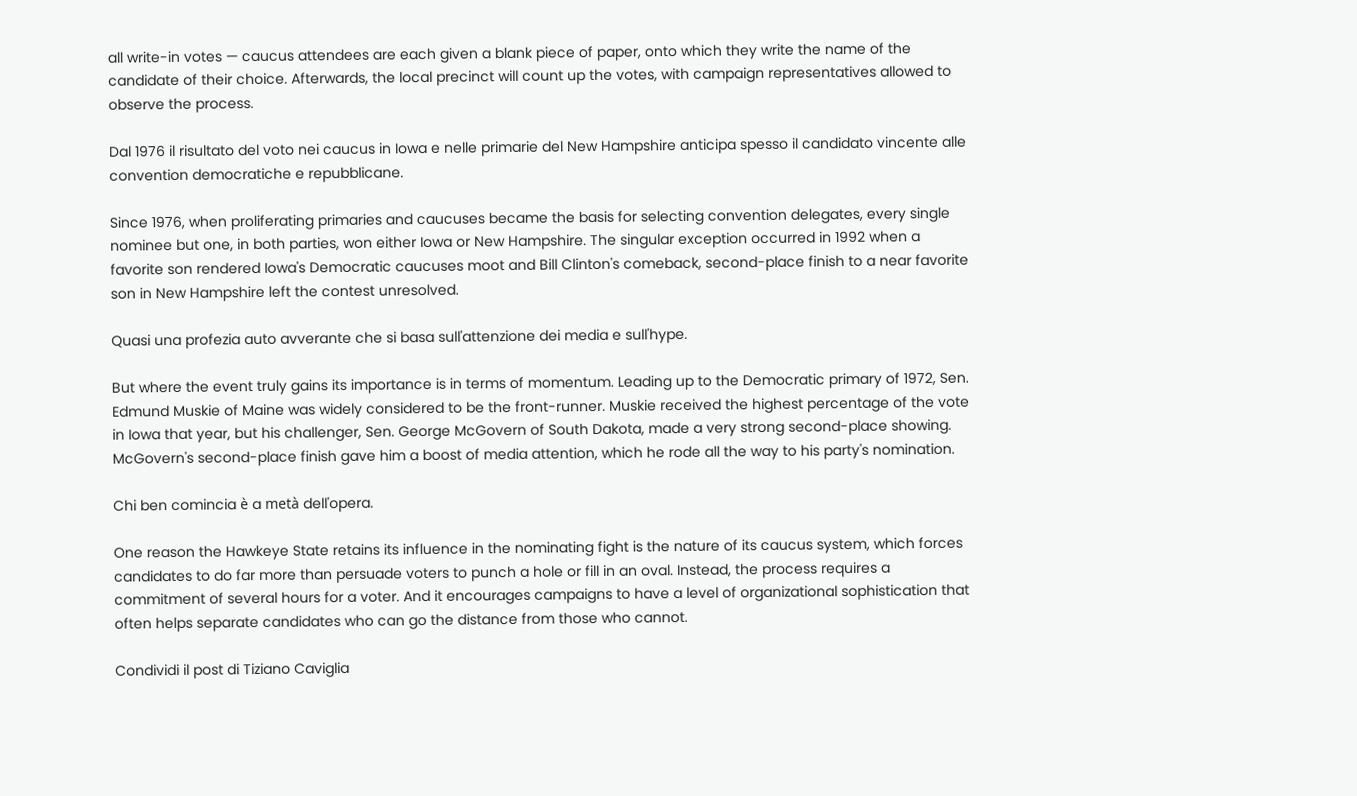all write-in votes — caucus attendees are each given a blank piece of paper, onto which they write the name of the candidate of their choice. Afterwards, the local precinct will count up the votes, with campaign representatives allowed to observe the process.

Dal 1976 il risultato del voto nei caucus in Iowa e nelle primarie del New Hampshire anticipa spesso il candidato vincente alle convention democratiche e repubblicane.

Since 1976, when proliferating primaries and caucuses became the basis for selecting convention delegates, every single nominee but one, in both parties, won either Iowa or New Hampshire. The singular exception occurred in 1992 when a favorite son rendered Iowa's Democratic caucuses moot and Bill Clinton's comeback, second-place finish to a near favorite son in New Hampshire left the contest unresolved.

Quasi una profezia auto avverante che si basa sull'attenzione dei media e sull'hype.

But where the event truly gains its importance is in terms of momentum. Leading up to the Democratic primary of 1972, Sen. Edmund Muskie of Maine was widely considered to be the front-runner. Muskie received the highest percentage of the vote in Iowa that year, but his challenger, Sen. George McGovern of South Dakota, made a very strong second-place showing. McGovern's second-place finish gave him a boost of media attention, which he rode all the way to his party's nomination.

Chi ben comincia è a metà dell'opera.

One reason the Hawkeye State retains its influence in the nominating fight is the nature of its caucus system, which forces candidates to do far more than persuade voters to punch a hole or fill in an oval. Instead, the process requires a commitment of several hours for a voter. And it encourages campaigns to have a level of organizational sophistication that often helps separate candidates who can go the distance from those who cannot.

Condividi il post di Tiziano Caviglia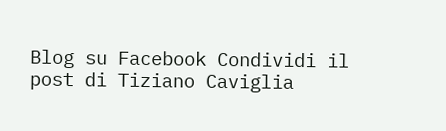Blog su Facebook Condividi il post di Tiziano Caviglia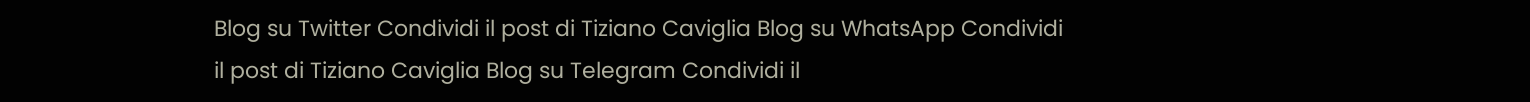Blog su Twitter Condividi il post di Tiziano Caviglia Blog su WhatsApp Condividi il post di Tiziano Caviglia Blog su Telegram Condividi il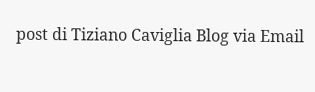post di Tiziano Caviglia Blog via Email